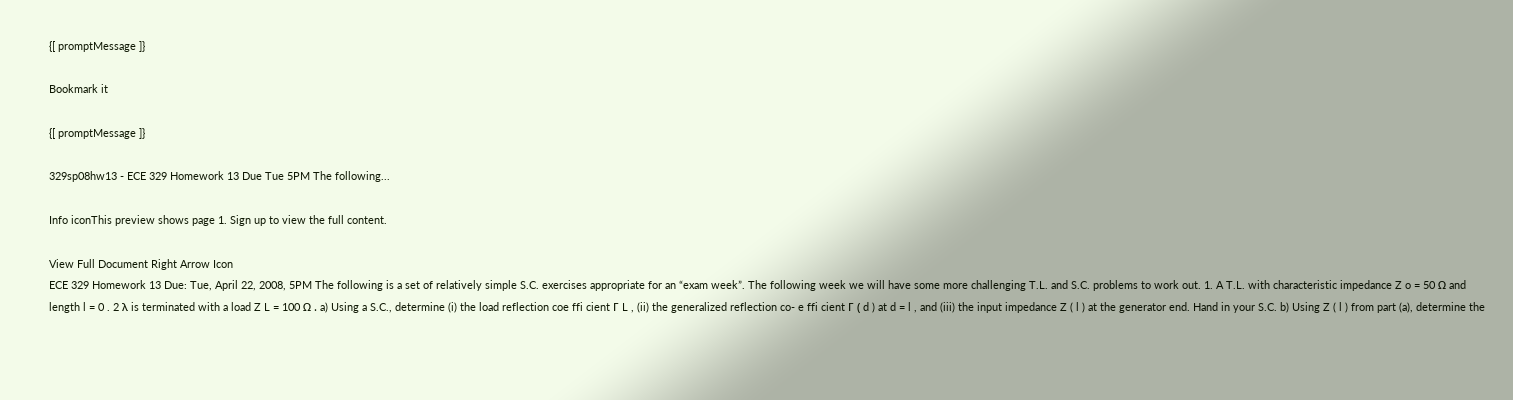{[ promptMessage ]}

Bookmark it

{[ promptMessage ]}

329sp08hw13 - ECE 329 Homework 13 Due Tue 5PM The following...

Info iconThis preview shows page 1. Sign up to view the full content.

View Full Document Right Arrow Icon
ECE 329 Homework 13 Due: Tue, April 22, 2008, 5PM The following is a set of relatively simple S.C. exercises appropriate for an “exam week”. The following week we will have some more challenging T.L. and S.C. problems to work out. 1. A T.L. with characteristic impedance Z o = 50 Ω and length l = 0 . 2 λ is terminated with a load Z L = 100 Ω . a) Using a S.C., determine (i) the load reflection coe ffi cient Γ L , (ii) the generalized reflection co- e ffi cient Γ ( d ) at d = l , and (iii) the input impedance Z ( l ) at the generator end. Hand in your S.C. b) Using Z ( l ) from part (a), determine the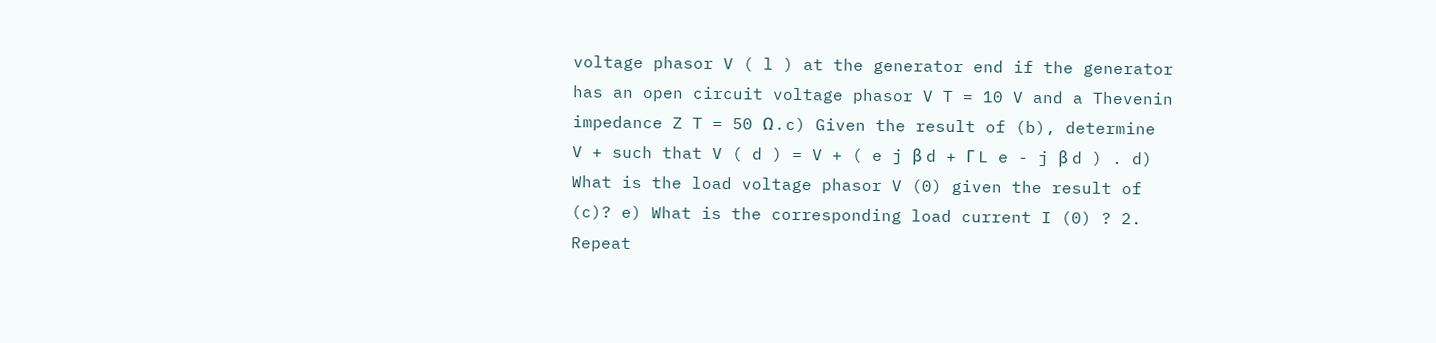voltage phasor V ( l ) at the generator end if the generator has an open circuit voltage phasor V T = 10 V and a Thevenin impedance Z T = 50 Ω . c) Given the result of (b), determine V + such that V ( d ) = V + ( e j β d + Γ L e - j β d ) . d) What is the load voltage phasor V (0) given the result of (c)? e) What is the corresponding load current I (0) ? 2. Repeat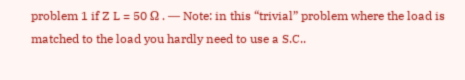problem 1 if Z L = 50 Ω . — Note: in this “trivial” problem where the load is matched to the load you hardly need to use a S.C..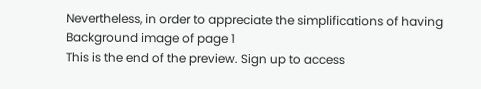Nevertheless, in order to appreciate the simplifications of having
Background image of page 1
This is the end of the preview. Sign up to access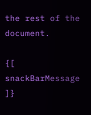the rest of the document.

{[ snackBarMessage ]}